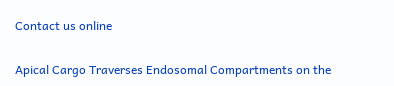Contact us online

Apical Cargo Traverses Endosomal Compartments on the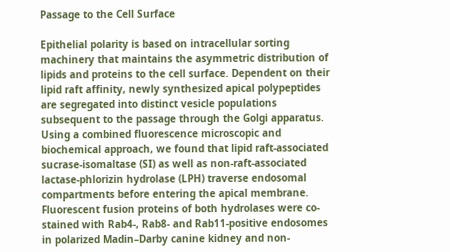Passage to the Cell Surface

Epithelial polarity is based on intracellular sorting machinery that maintains the asymmetric distribution of lipids and proteins to the cell surface. Dependent on their lipid raft affinity, newly synthesized apical polypeptides are segregated into distinct vesicle populations subsequent to the passage through the Golgi apparatus. Using a combined fluorescence microscopic and biochemical approach, we found that lipid raft-associated sucrase-isomaltase (SI) as well as non-raft-associated lactase-phlorizin hydrolase (LPH) traverse endosomal compartments before entering the apical membrane. Fluorescent fusion proteins of both hydrolases were co-stained with Rab4-, Rab8- and Rab11-positive endosomes in polarized Madin–Darby canine kidney and non-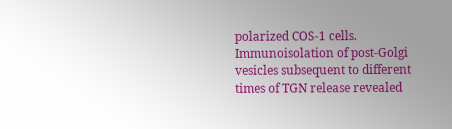polarized COS-1 cells. Immunoisolation of post-Golgi vesicles subsequent to different times of TGN release revealed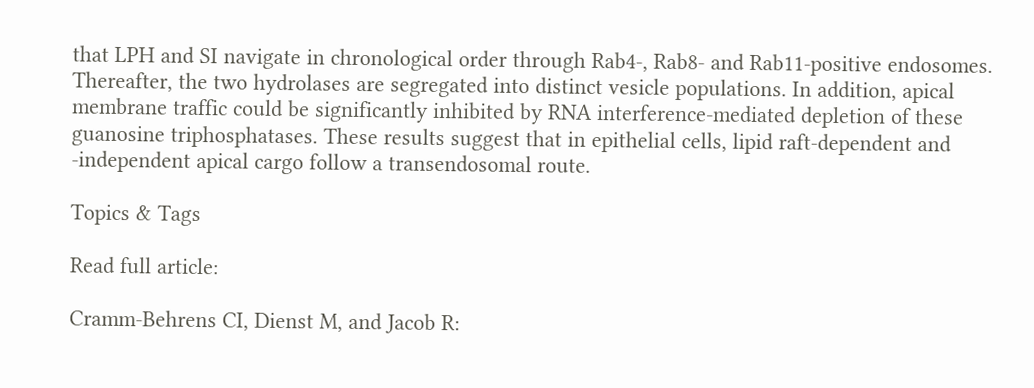that LPH and SI navigate in chronological order through Rab4-, Rab8- and Rab11-positive endosomes. Thereafter, the two hydrolases are segregated into distinct vesicle populations. In addition, apical membrane traffic could be significantly inhibited by RNA interference-mediated depletion of these guanosine triphosphatases. These results suggest that in epithelial cells, lipid raft-dependent and -independent apical cargo follow a transendosomal route.

Topics & Tags

Read full article:

Cramm-Behrens CI, Dienst M, and Jacob R: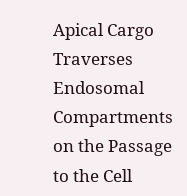Apical Cargo Traverses Endosomal Compartments on the Passage to the Cell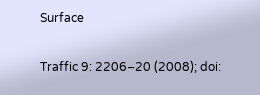Surface

Traffic 9: 2206–20 (2008); doi: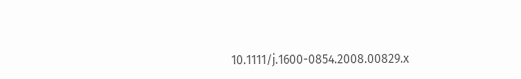10.1111/j.1600-0854.2008.00829.x